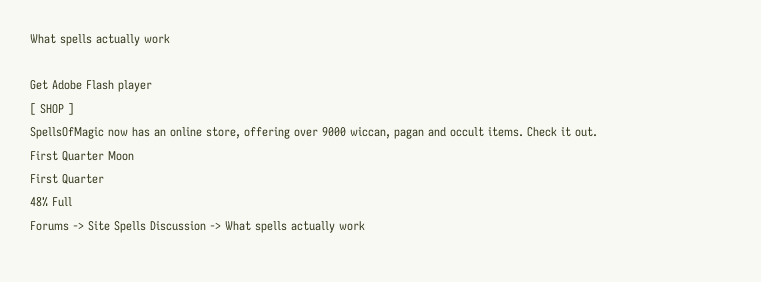What spells actually work

Get Adobe Flash player
[ SHOP ]
SpellsOfMagic now has an online store, offering over 9000 wiccan, pagan and occult items. Check it out.
First Quarter Moon
First Quarter
48% Full
Forums -> Site Spells Discussion -> What spells actually work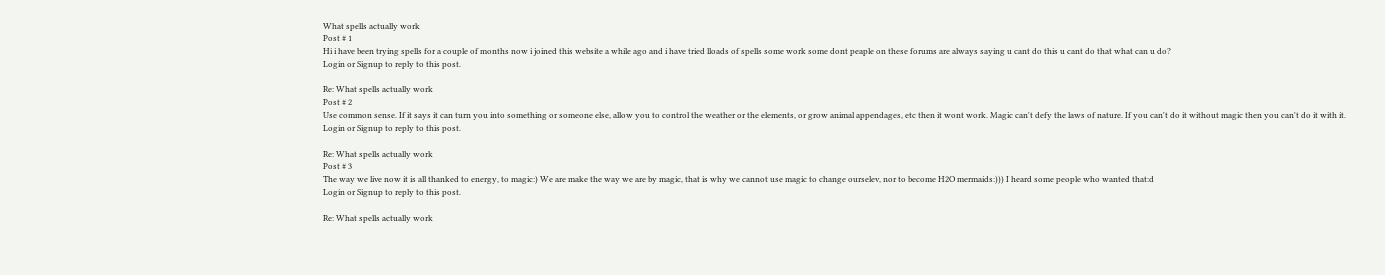What spells actually work
Post # 1
Hi i have been trying spells for a couple of months now i joined this website a while ago and i have tried lloads of spells some work some dont peaple on these forums are always saying u cant do this u cant do that what can u do?
Login or Signup to reply to this post.

Re: What spells actually work
Post # 2
Use common sense. If it says it can turn you into something or someone else, allow you to control the weather or the elements, or grow animal appendages, etc then it wont work. Magic can't defy the laws of nature. If you can't do it without magic then you can't do it with it.
Login or Signup to reply to this post.

Re: What spells actually work
Post # 3
The way we live now it is all thanked to energy, to magic:) We are make the way we are by magic, that is why we cannot use magic to change ourselev, nor to become H2O mermaids:))) I heard some people who wanted that:d
Login or Signup to reply to this post.

Re: What spells actually work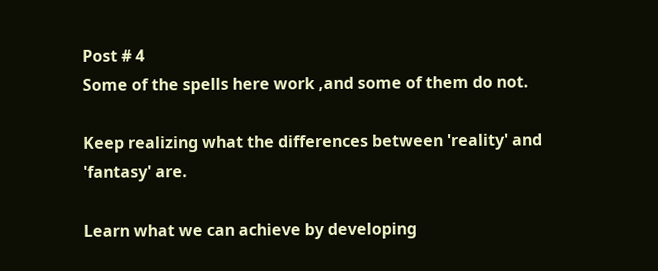Post # 4
Some of the spells here work ,and some of them do not.

Keep realizing what the differences between 'reality' and 'fantasy' are.

Learn what we can achieve by developing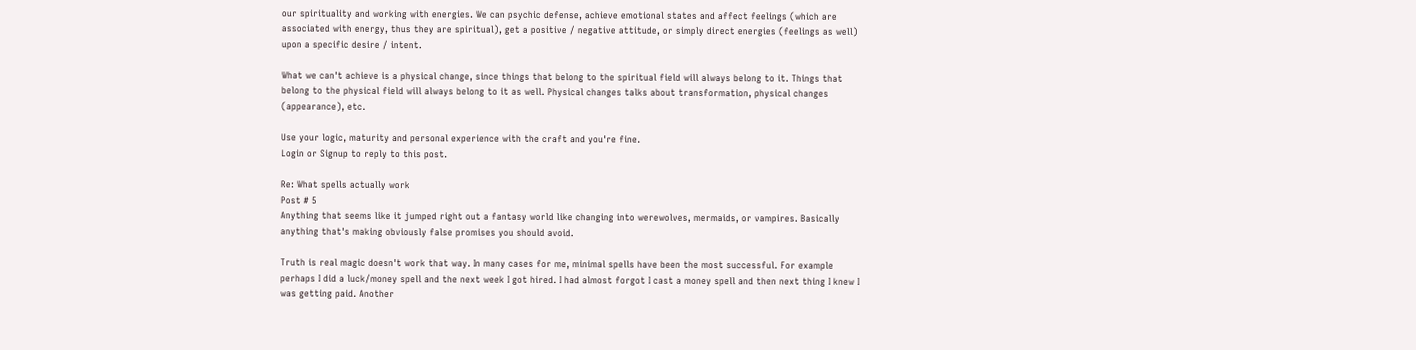our spirituality and working with energies. We can psychic defense, achieve emotional states and affect feelings (which are associated with energy, thus they are spiritual), get a positive / negative attitude, or simply direct energies (feelings as well) upon a specific desire / intent.

What we can't achieve is a physical change, since things that belong to the spiritual field will always belong to it. Things that belong to the physical field will always belong to it as well. Physical changes talks about transformation, physical changes (appearance), etc.

Use your logic, maturity and personal experience with the craft and you're fine.
Login or Signup to reply to this post.

Re: What spells actually work
Post # 5
Anything that seems like it jumped right out a fantasy world like changing into werewolves, mermaids, or vampires. Basically anything that's making obviously false promises you should avoid.

Truth is real magic doesn't work that way. In many cases for me, minimal spells have been the most successful. For example perhaps I did a luck/money spell and the next week I got hired. I had almost forgot I cast a money spell and then next thing I knew I was getting paid. Another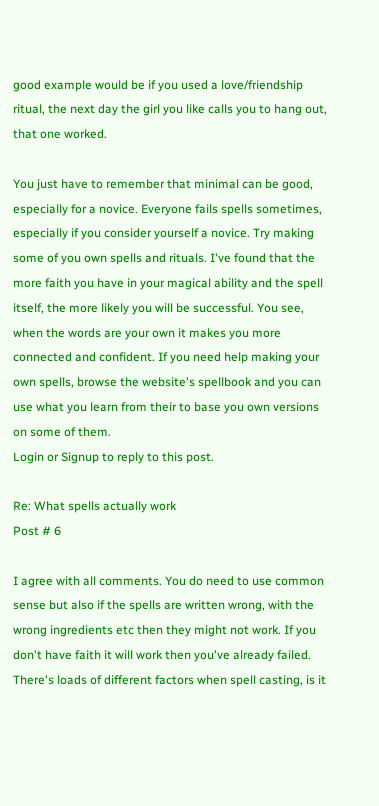good example would be if you used a love/friendship ritual, the next day the girl you like calls you to hang out, that one worked.

You just have to remember that minimal can be good, especially for a novice. Everyone fails spells sometimes, especially if you consider yourself a novice. Try making some of you own spells and rituals. I've found that the more faith you have in your magical ability and the spell itself, the more likely you will be successful. You see, when the words are your own it makes you more connected and confident. If you need help making your own spells, browse the website's spellbook and you can use what you learn from their to base you own versions on some of them.
Login or Signup to reply to this post.

Re: What spells actually work
Post # 6

I agree with all comments. You do need to use common sense but also if the spells are written wrong, with the wrong ingredients etc then they might not work. If you don't have faith it will work then you've already failed. There's loads of different factors when spell casting, is it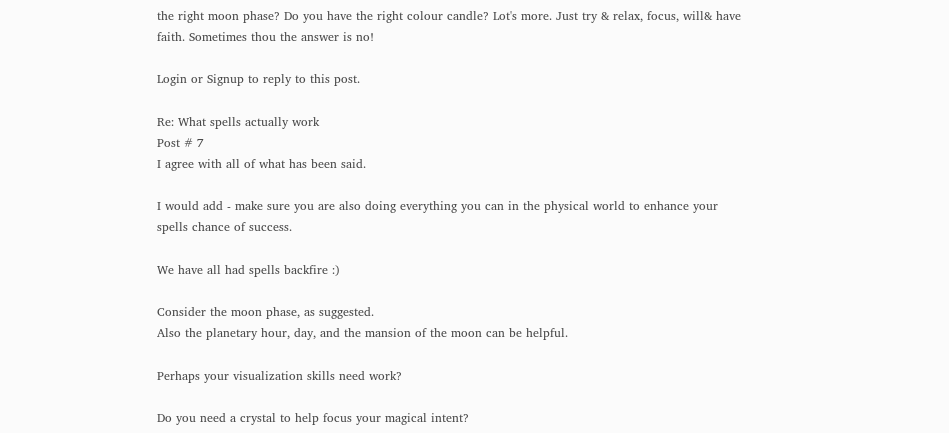the right moon phase? Do you have the right colour candle? Lot's more. Just try & relax, focus, will& have faith. Sometimes thou the answer is no!

Login or Signup to reply to this post.

Re: What spells actually work
Post # 7
I agree with all of what has been said.

I would add - make sure you are also doing everything you can in the physical world to enhance your spells chance of success.

We have all had spells backfire :)

Consider the moon phase, as suggested.
Also the planetary hour, day, and the mansion of the moon can be helpful.

Perhaps your visualization skills need work?

Do you need a crystal to help focus your magical intent?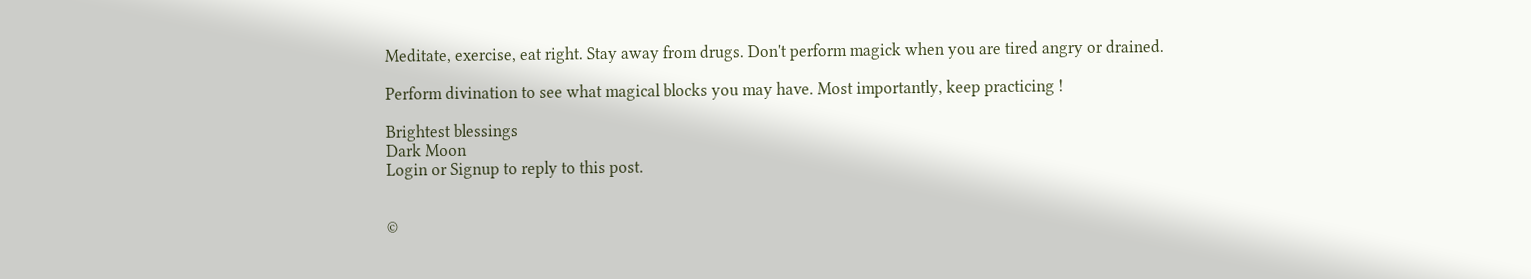Meditate, exercise, eat right. Stay away from drugs. Don't perform magick when you are tired angry or drained.

Perform divination to see what magical blocks you may have. Most importantly, keep practicing !

Brightest blessings
Dark Moon
Login or Signup to reply to this post.


©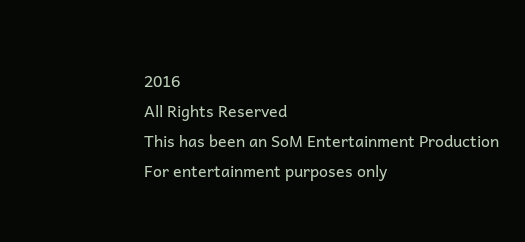2016
All Rights Reserved
This has been an SoM Entertainment Production
For entertainment purposes only